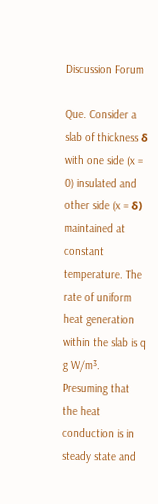Discussion Forum

Que. Consider a slab of thickness δ with one side (x = 0) insulated and other side (x = δ) maintained at constant temperature. The rate of uniform heat generation within the slab is q g W/m³. Presuming that the heat conduction is in steady state and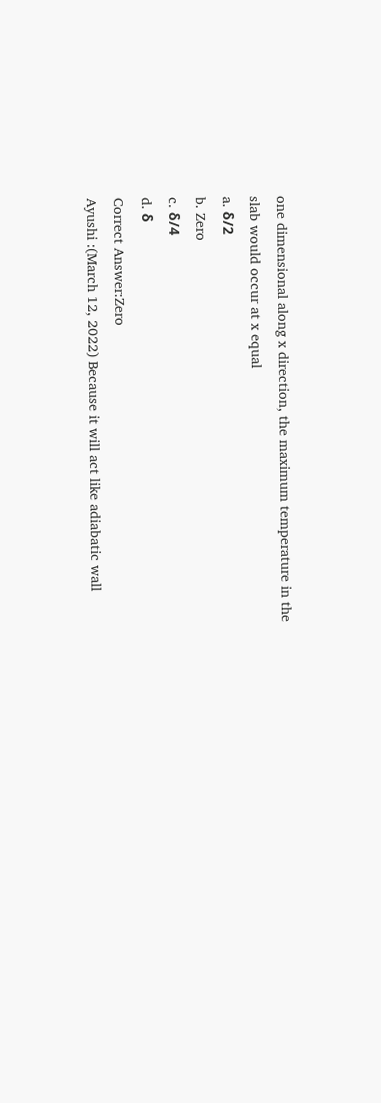one dimensional along x direction, the maximum temperature in the slab would occur at x equal
a. δ/2
b. Zero
c. δ/4
d. δ
Correct Answer:Zero
Ayushi :(March 12, 2022) Because it will act like adiabatic wall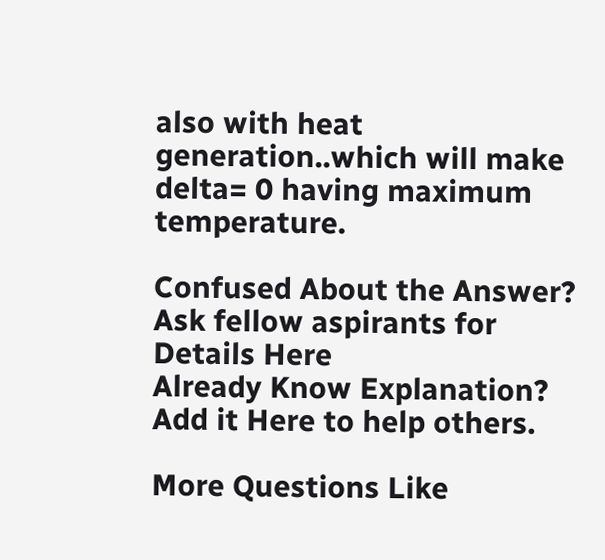also with heat generation..which will make delta= 0 having maximum temperature.

Confused About the Answer? Ask fellow aspirants for Details Here
Already Know Explanation? Add it Here to help others.

More Questions Like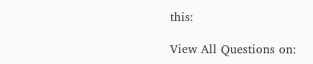this:

View All Questions on: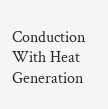Conduction With Heat Generation